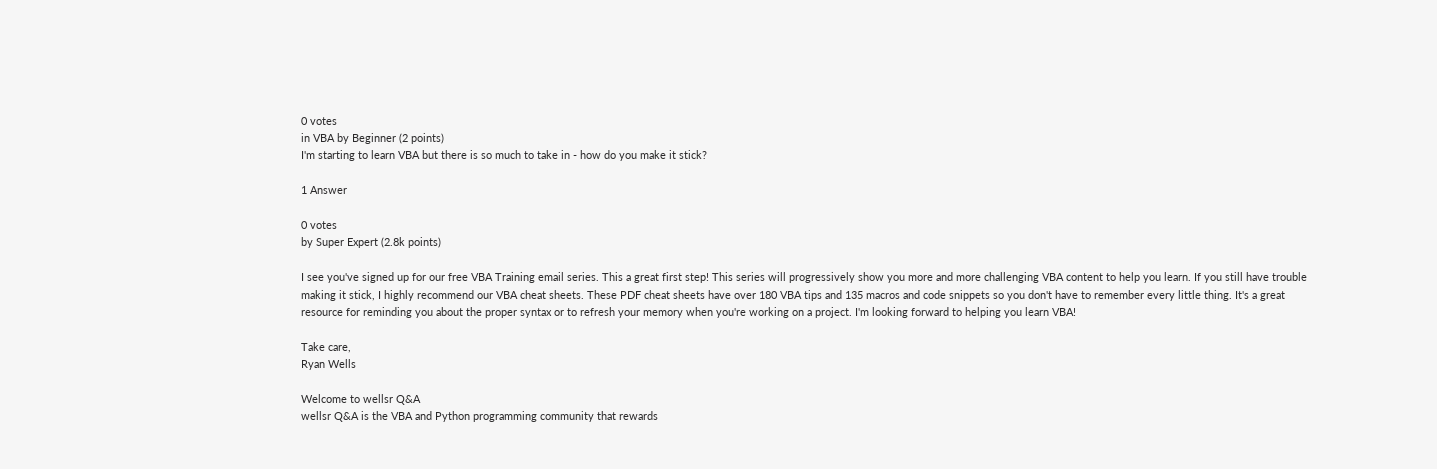0 votes
in VBA by Beginner (2 points)
I'm starting to learn VBA but there is so much to take in - how do you make it stick?

1 Answer

0 votes
by Super Expert (2.8k points)

I see you've signed up for our free VBA Training email series. This a great first step! This series will progressively show you more and more challenging VBA content to help you learn. If you still have trouble making it stick, I highly recommend our VBA cheat sheets. These PDF cheat sheets have over 180 VBA tips and 135 macros and code snippets so you don't have to remember every little thing. It's a great resource for reminding you about the proper syntax or to refresh your memory when you're working on a project. I'm looking forward to helping you learn VBA!

Take care,
Ryan Wells

Welcome to wellsr Q&A
wellsr Q&A is the VBA and Python programming community that rewards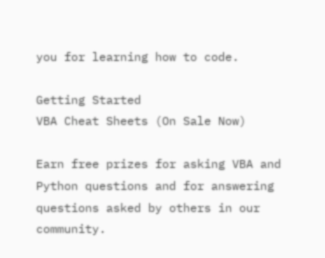you for learning how to code.

Getting Started
VBA Cheat Sheets (On Sale Now)

Earn free prizes for asking VBA and Python questions and for answering questions asked by others in our community.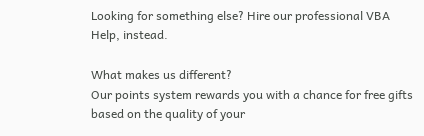Looking for something else? Hire our professional VBA Help, instead.

What makes us different?
Our points system rewards you with a chance for free gifts based on the quality of your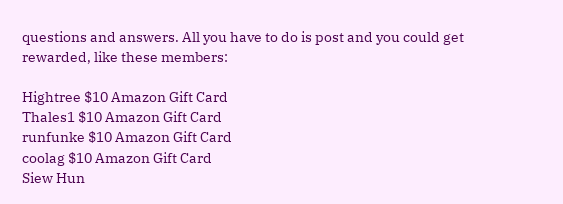questions and answers. All you have to do is post and you could get rewarded, like these members:

Hightree $10 Amazon Gift Card
Thales1 $10 Amazon Gift Card
runfunke $10 Amazon Gift Card
coolag $10 Amazon Gift Card
Siew Hun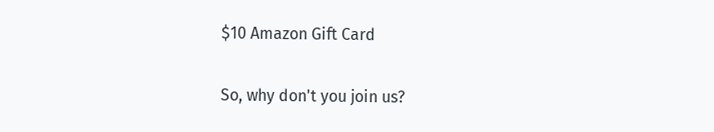$10 Amazon Gift Card

So, why don't you join us?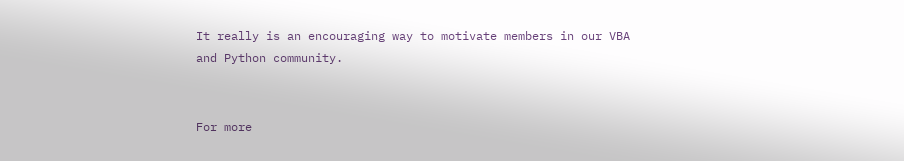It really is an encouraging way to motivate members in our VBA and Python community.


For more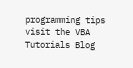programming tips visit the VBA Tutorials Blog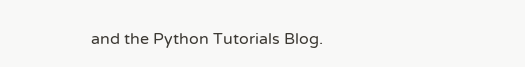and the Python Tutorials Blog.